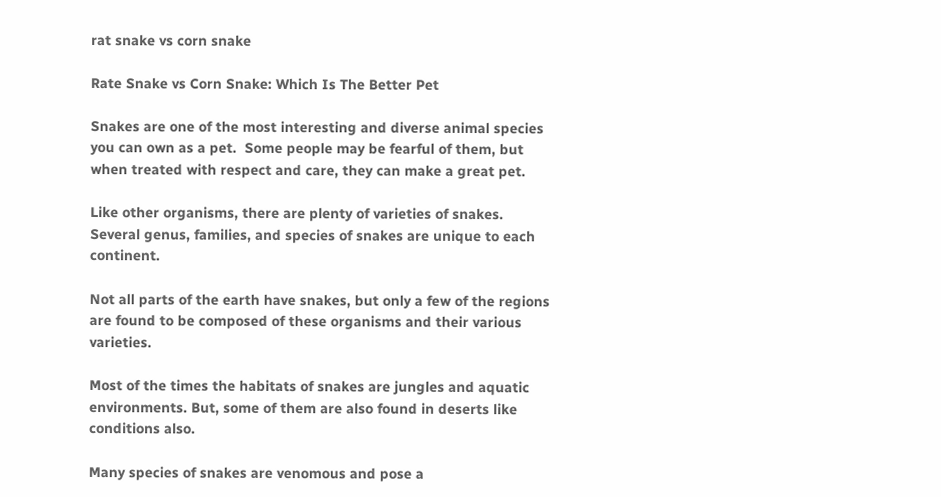rat snake vs corn snake

Rate Snake vs Corn Snake: Which Is The Better Pet

Snakes are one of the most interesting and diverse animal species you can own as a pet.  Some people may be fearful of them, but when treated with respect and care, they can make a great pet.

Like other organisms, there are plenty of varieties of snakes. Several genus, families, and species of snakes are unique to each continent.

Not all parts of the earth have snakes, but only a few of the regions are found to be composed of these organisms and their various varieties.

Most of the times the habitats of snakes are jungles and aquatic environments. But, some of them are also found in deserts like conditions also.

Many species of snakes are venomous and pose a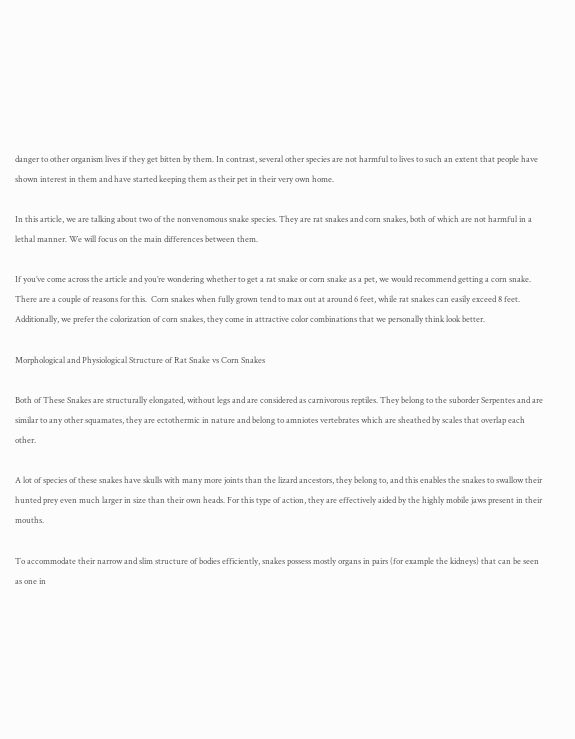danger to other organism lives if they get bitten by them. In contrast, several other species are not harmful to lives to such an extent that people have shown interest in them and have started keeping them as their pet in their very own home.

In this article, we are talking about two of the nonvenomous snake species. They are rat snakes and corn snakes, both of which are not harmful in a lethal manner. We will focus on the main differences between them.

If you’ve come across the article and you’re wondering whether to get a rat snake or corn snake as a pet, we would recommend getting a corn snake.  There are a couple of reasons for this.  Corn snakes when fully grown tend to max out at around 6 feet, while rat snakes can easily exceed 8 feet.  Additionally, we prefer the colorization of corn snakes, they come in attractive color combinations that we personally think look better.

Morphological and Physiological Structure of Rat Snake vs Corn Snakes

Both of These Snakes are structurally elongated, without legs and are considered as carnivorous reptiles. They belong to the suborder Serpentes and are similar to any other squamates, they are ectothermic in nature and belong to amniotes vertebrates which are sheathed by scales that overlap each other.

A lot of species of these snakes have skulls with many more joints than the lizard ancestors, they belong to, and this enables the snakes to swallow their hunted prey even much larger in size than their own heads. For this type of action, they are effectively aided by the highly mobile jaws present in their mouths.

To accommodate their narrow and slim structure of bodies efficiently, snakes possess mostly organs in pairs (for example the kidneys) that can be seen as one in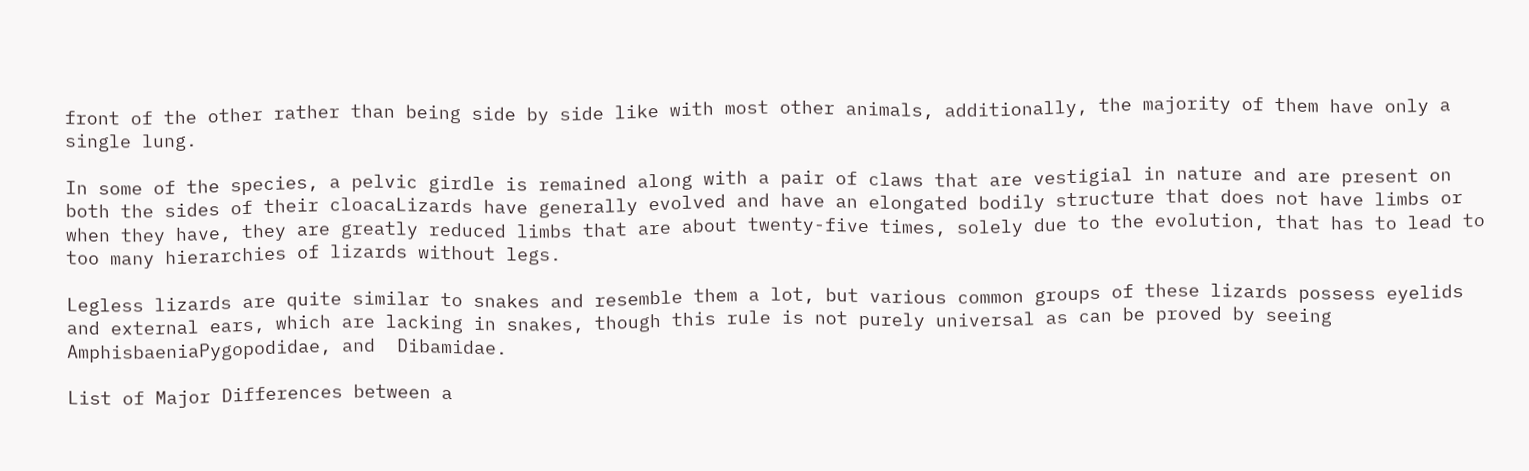front of the other rather than being side by side like with most other animals, additionally, the majority of them have only a single lung.

In some of the species, a pelvic girdle is remained along with a pair of claws that are vestigial in nature and are present on both the sides of their cloacaLizards have generally evolved and have an elongated bodily structure that does not have limbs or when they have, they are greatly reduced limbs that are about twenty-five times, solely due to the evolution, that has to lead to too many hierarchies of lizards without legs.

Legless lizards are quite similar to snakes and resemble them a lot, but various common groups of these lizards possess eyelids and external ears, which are lacking in snakes, though this rule is not purely universal as can be proved by seeing AmphisbaeniaPygopodidae, and  Dibamidae.

List of Major Differences between a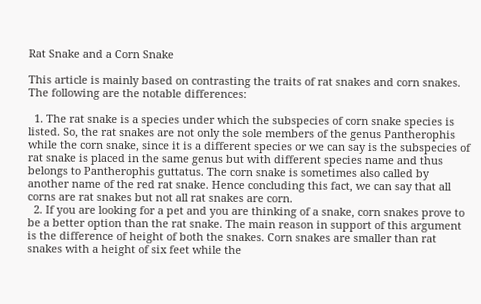Rat Snake and a Corn Snake

This article is mainly based on contrasting the traits of rat snakes and corn snakes. The following are the notable differences:

  1. The rat snake is a species under which the subspecies of corn snake species is listed. So, the rat snakes are not only the sole members of the genus Pantherophis while the corn snake, since it is a different species or we can say is the subspecies of rat snake is placed in the same genus but with different species name and thus belongs to Pantherophis guttatus. The corn snake is sometimes also called by another name of the red rat snake. Hence concluding this fact, we can say that all corns are rat snakes but not all rat snakes are corn.
  2. If you are looking for a pet and you are thinking of a snake, corn snakes prove to be a better option than the rat snake. The main reason in support of this argument is the difference of height of both the snakes. Corn snakes are smaller than rat snakes with a height of six feet while the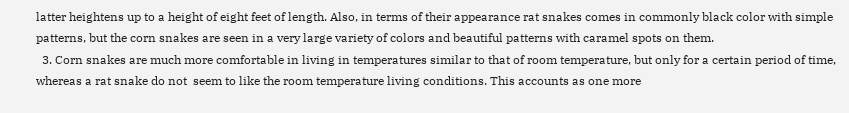latter heightens up to a height of eight feet of length. Also, in terms of their appearance rat snakes comes in commonly black color with simple patterns, but the corn snakes are seen in a very large variety of colors and beautiful patterns with caramel spots on them.
  3. Corn snakes are much more comfortable in living in temperatures similar to that of room temperature, but only for a certain period of time, whereas a rat snake do not  seem to like the room temperature living conditions. This accounts as one more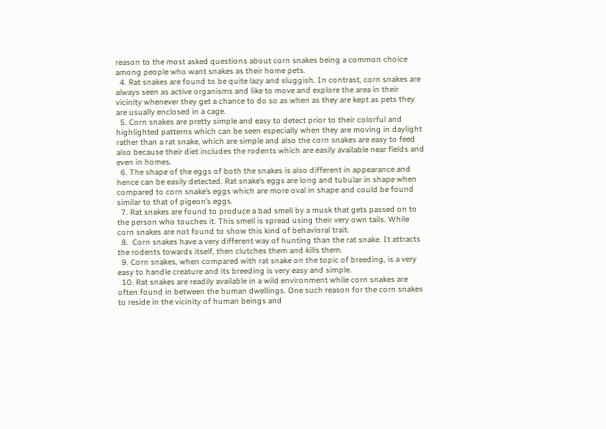reason to the most asked questions about corn snakes being a common choice among people who want snakes as their home pets.
  4. Rat snakes are found to be quite lazy and sluggish. In contrast, corn snakes are always seen as active organisms and like to move and explore the area in their vicinity whenever they get a chance to do so as when as they are kept as pets they are usually enclosed in a cage.
  5. Corn snakes are pretty simple and easy to detect prior to their colorful and highlighted patterns which can be seen especially when they are moving in daylight rather than a rat snake, which are simple and also the corn snakes are easy to feed also because their diet includes the rodents which are easily available near fields and even in homes.
  6. The shape of the eggs of both the snakes is also different in appearance and hence can be easily detected. Rat snake’s eggs are long and tubular in shape when compared to corn snake’s eggs which are more oval in shape and could be found similar to that of pigeon’s eggs.
  7. Rat snakes are found to produce a bad smell by a musk that gets passed on to the person who touches it. This smell is spread using their very own tails. While corn snakes are not found to show this kind of behavioral trait.
  8.  Corn snakes have a very different way of hunting than the rat snake. It attracts the rodents towards itself, then clutches them and kills them.
  9. Corn snakes, when compared with rat snake on the topic of breeding, is a very easy to handle creature and its breeding is very easy and simple.
  10. Rat snakes are readily available in a wild environment while corn snakes are often found in between the human dwellings. One such reason for the corn snakes to reside in the vicinity of human beings and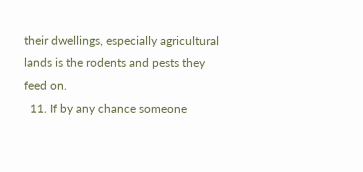their dwellings, especially agricultural lands is the rodents and pests they feed on.
  11. If by any chance someone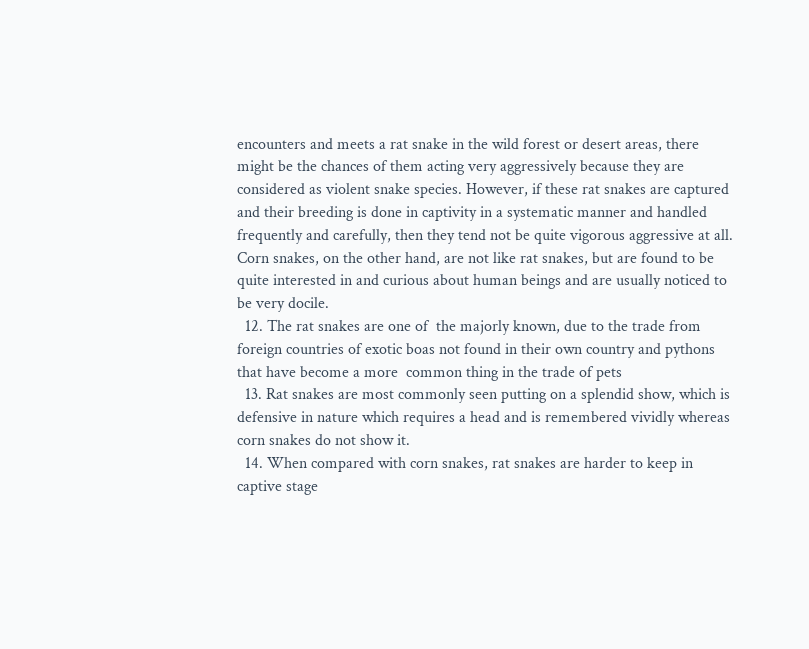encounters and meets a rat snake in the wild forest or desert areas, there might be the chances of them acting very aggressively because they are considered as violent snake species. However, if these rat snakes are captured and their breeding is done in captivity in a systematic manner and handled frequently and carefully, then they tend not be quite vigorous aggressive at all. Corn snakes, on the other hand, are not like rat snakes, but are found to be quite interested in and curious about human beings and are usually noticed to be very docile.
  12. The rat snakes are one of  the majorly known, due to the trade from foreign countries of exotic boas not found in their own country and pythons that have become a more  common thing in the trade of pets
  13. Rat snakes are most commonly seen putting on a splendid show, which is defensive in nature which requires a head and is remembered vividly whereas corn snakes do not show it.
  14. When compared with corn snakes, rat snakes are harder to keep in captive stage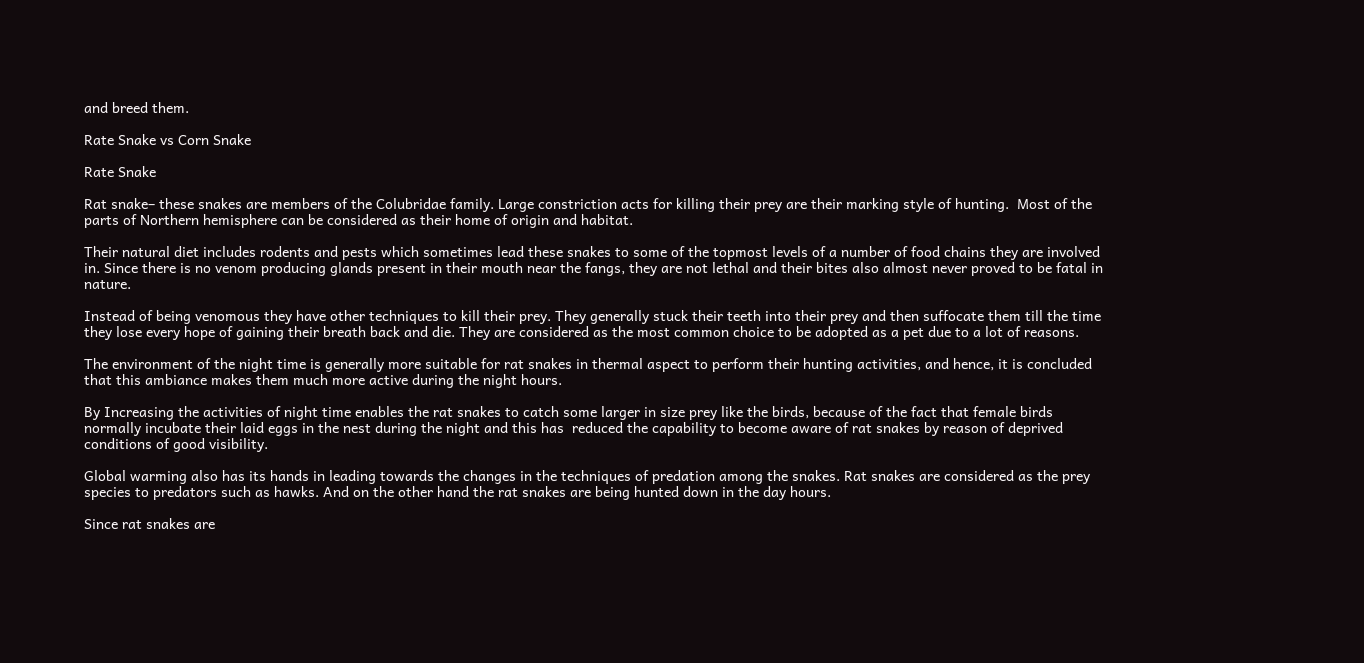and breed them.

Rate Snake vs Corn Snake

Rate Snake

Rat snake– these snakes are members of the Colubridae family. Large constriction acts for killing their prey are their marking style of hunting.  Most of the parts of Northern hemisphere can be considered as their home of origin and habitat.

Their natural diet includes rodents and pests which sometimes lead these snakes to some of the topmost levels of a number of food chains they are involved in. Since there is no venom producing glands present in their mouth near the fangs, they are not lethal and their bites also almost never proved to be fatal in nature.

Instead of being venomous they have other techniques to kill their prey. They generally stuck their teeth into their prey and then suffocate them till the time they lose every hope of gaining their breath back and die. They are considered as the most common choice to be adopted as a pet due to a lot of reasons.

The environment of the night time is generally more suitable for rat snakes in thermal aspect to perform their hunting activities, and hence, it is concluded that this ambiance makes them much more active during the night hours.

By Increasing the activities of night time enables the rat snakes to catch some larger in size prey like the birds, because of the fact that female birds normally incubate their laid eggs in the nest during the night and this has  reduced the capability to become aware of rat snakes by reason of deprived conditions of good visibility.

Global warming also has its hands in leading towards the changes in the techniques of predation among the snakes. Rat snakes are considered as the prey species to predators such as hawks. And on the other hand the rat snakes are being hunted down in the day hours.

Since rat snakes are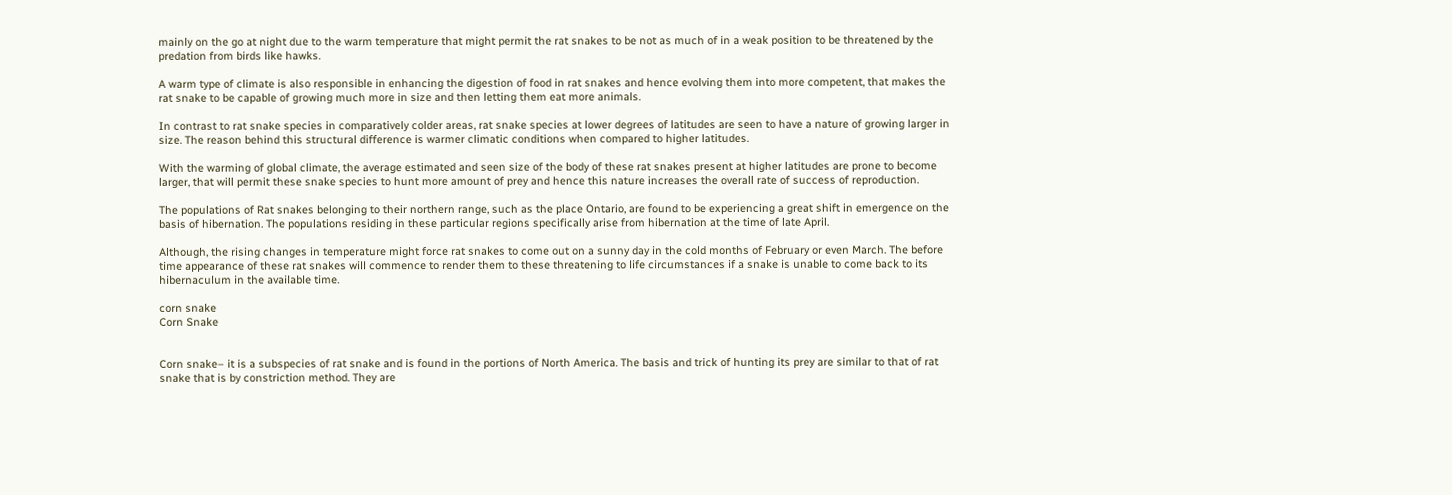mainly on the go at night due to the warm temperature that might permit the rat snakes to be not as much of in a weak position to be threatened by the predation from birds like hawks.

A warm type of climate is also responsible in enhancing the digestion of food in rat snakes and hence evolving them into more competent, that makes the rat snake to be capable of growing much more in size and then letting them eat more animals.

In contrast to rat snake species in comparatively colder areas, rat snake species at lower degrees of latitudes are seen to have a nature of growing larger in size. The reason behind this structural difference is warmer climatic conditions when compared to higher latitudes.

With the warming of global climate, the average estimated and seen size of the body of these rat snakes present at higher latitudes are prone to become larger, that will permit these snake species to hunt more amount of prey and hence this nature increases the overall rate of success of reproduction.

The populations of Rat snakes belonging to their northern range, such as the place Ontario, are found to be experiencing a great shift in emergence on the basis of hibernation. The populations residing in these particular regions specifically arise from hibernation at the time of late April.

Although, the rising changes in temperature might force rat snakes to come out on a sunny day in the cold months of February or even March. The before time appearance of these rat snakes will commence to render them to these threatening to life circumstances if a snake is unable to come back to its hibernaculum in the available time.

corn snake
Corn Snake


Corn snake– it is a subspecies of rat snake and is found in the portions of North America. The basis and trick of hunting its prey are similar to that of rat snake that is by constriction method. They are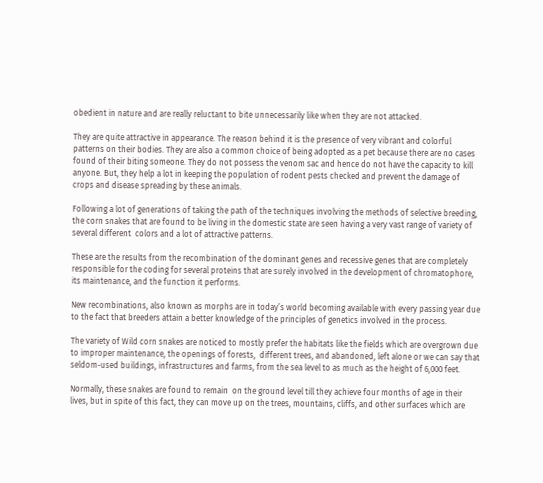obedient in nature and are really reluctant to bite unnecessarily like when they are not attacked.

They are quite attractive in appearance. The reason behind it is the presence of very vibrant and colorful patterns on their bodies. They are also a common choice of being adopted as a pet because there are no cases found of their biting someone. They do not possess the venom sac and hence do not have the capacity to kill anyone. But, they help a lot in keeping the population of rodent pests checked and prevent the damage of crops and disease spreading by these animals.

Following a lot of generations of taking the path of the techniques involving the methods of selective breeding, the corn snakes that are found to be living in the domestic state are seen having a very vast range of variety of several different  colors and a lot of attractive patterns.

These are the results from the recombination of the dominant genes and recessive genes that are completely responsible for the coding for several proteins that are surely involved in the development of chromatophore, its maintenance, and the function it performs.

New recombinations, also known as morphs are in today’s world becoming available with every passing year due to the fact that breeders attain a better knowledge of the principles of genetics involved in the process.

The variety of Wild corn snakes are noticed to mostly prefer the habitats like the fields which are overgrown due to improper maintenance, the openings of forests,  different trees, and abandoned, left alone or we can say that seldom-used buildings, infrastructures and farms, from the sea level to as much as the height of 6,000 feet.

Normally, these snakes are found to remain  on the ground level till they achieve four months of age in their lives, but in spite of this fact, they can move up on the trees, mountains, cliffs, and other surfaces which are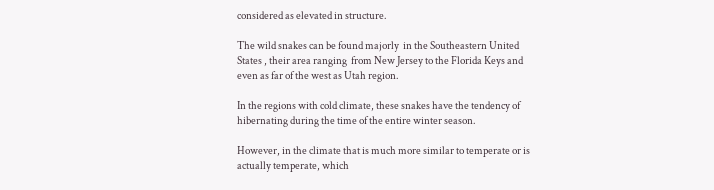considered as elevated in structure.

The wild snakes can be found majorly  in the Southeastern United States , their area ranging  from New Jersey to the Florida Keys and even as far of the west as Utah region.

In the regions with cold climate, these snakes have the tendency of hibernating during the time of the entire winter season.

However, in the climate that is much more similar to temperate or is actually temperate, which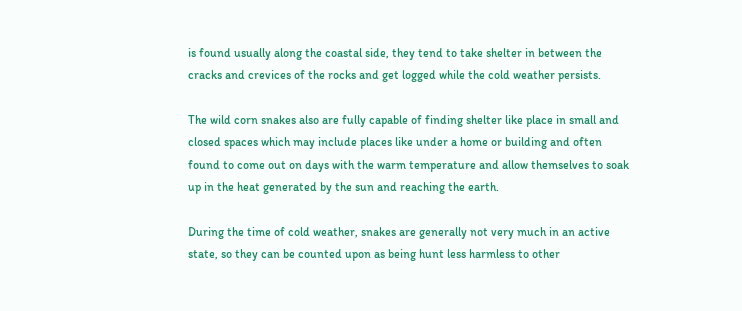is found usually along the coastal side, they tend to take shelter in between the cracks and crevices of the rocks and get logged while the cold weather persists.

The wild corn snakes also are fully capable of finding shelter like place in small and closed spaces which may include places like under a home or building and often found to come out on days with the warm temperature and allow themselves to soak up in the heat generated by the sun and reaching the earth.

During the time of cold weather, snakes are generally not very much in an active state, so they can be counted upon as being hunt less harmless to other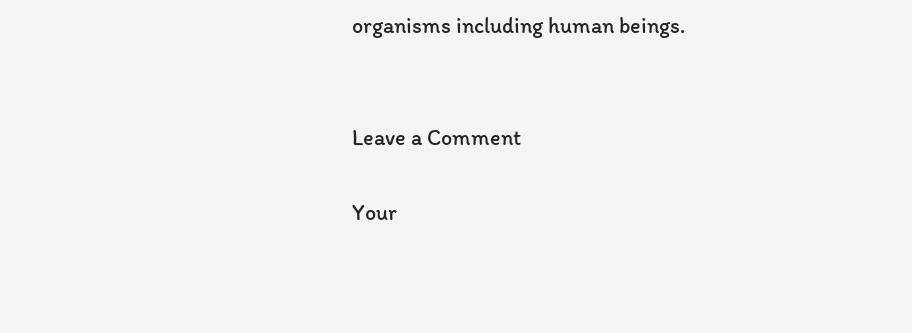organisms including human beings.


Leave a Comment

Your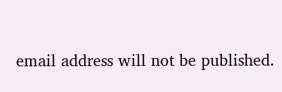email address will not be published.